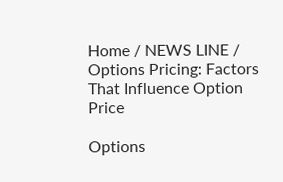Home / NEWS LINE / Options Pricing: Factors That Influence Option Price

Options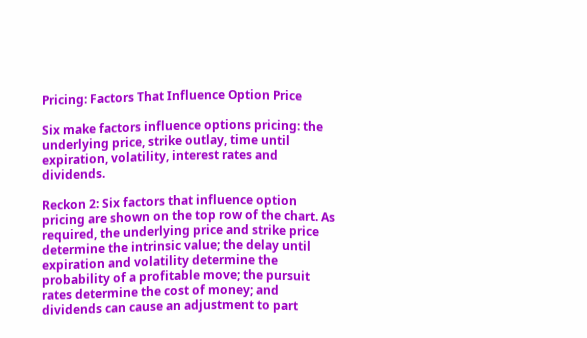Pricing: Factors That Influence Option Price

Six make factors influence options pricing: the underlying price, strike outlay, time until expiration, volatility, interest rates and dividends.

Reckon 2: Six factors that influence option pricing are shown on the top row of the chart. As required, the underlying price and strike price determine the intrinsic value; the delay until expiration and volatility determine the probability of a profitable move; the pursuit rates determine the cost of money; and dividends can cause an adjustment to part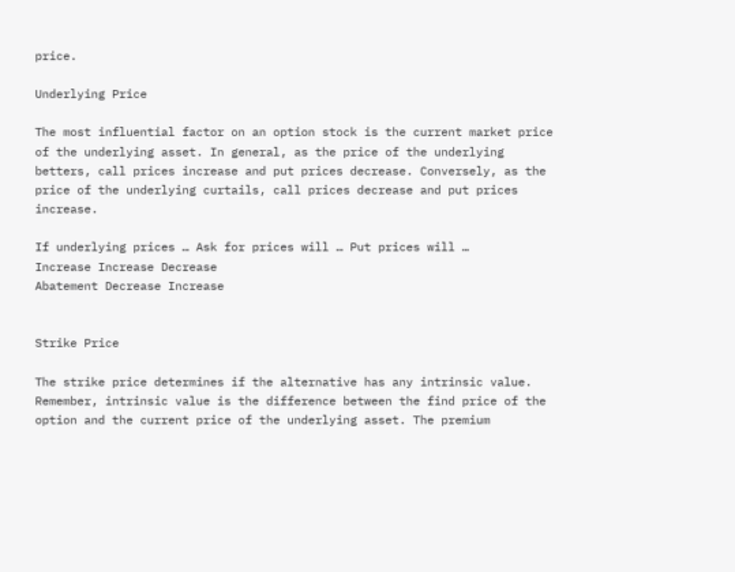price.

Underlying Price

The most influential factor on an option stock is the current market price of the underlying asset. In general, as the price of the underlying betters, call prices increase and put prices decrease. Conversely, as the price of the underlying curtails, call prices decrease and put prices increase.

If underlying prices … Ask for prices will … Put prices will …
Increase Increase Decrease
Abatement Decrease Increase


Strike Price

The strike price determines if the alternative has any intrinsic value. Remember, intrinsic value is the difference between the find price of the option and the current price of the underlying asset. The premium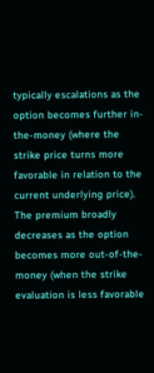typically escalations as the option becomes further in-the-money (where the strike price turns more favorable in relation to the current underlying price). The premium broadly decreases as the option becomes more out-of-the-money (when the strike evaluation is less favorable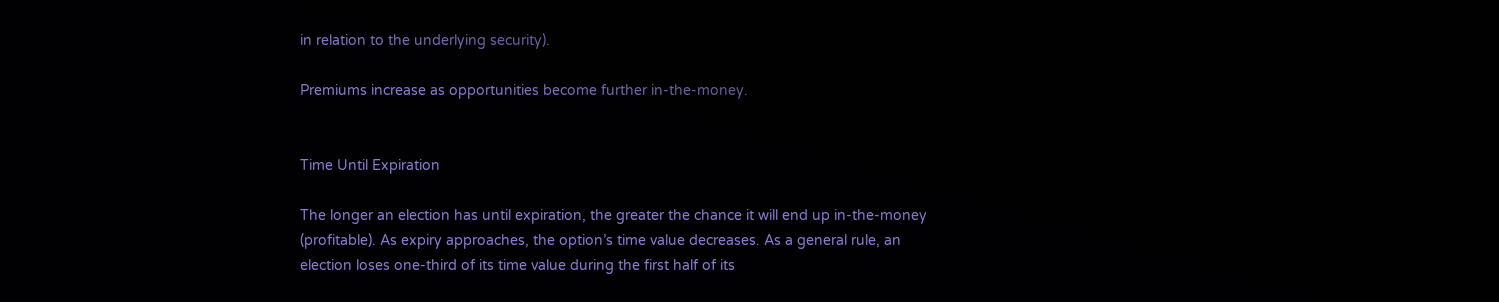in relation to the underlying security).

Premiums increase as opportunities become further in-the-money.


Time Until Expiration

The longer an election has until expiration, the greater the chance it will end up in-the-money (profitable). As expiry approaches, the option’s time value decreases. As a general rule, an election loses one-third of its time value during the first half of its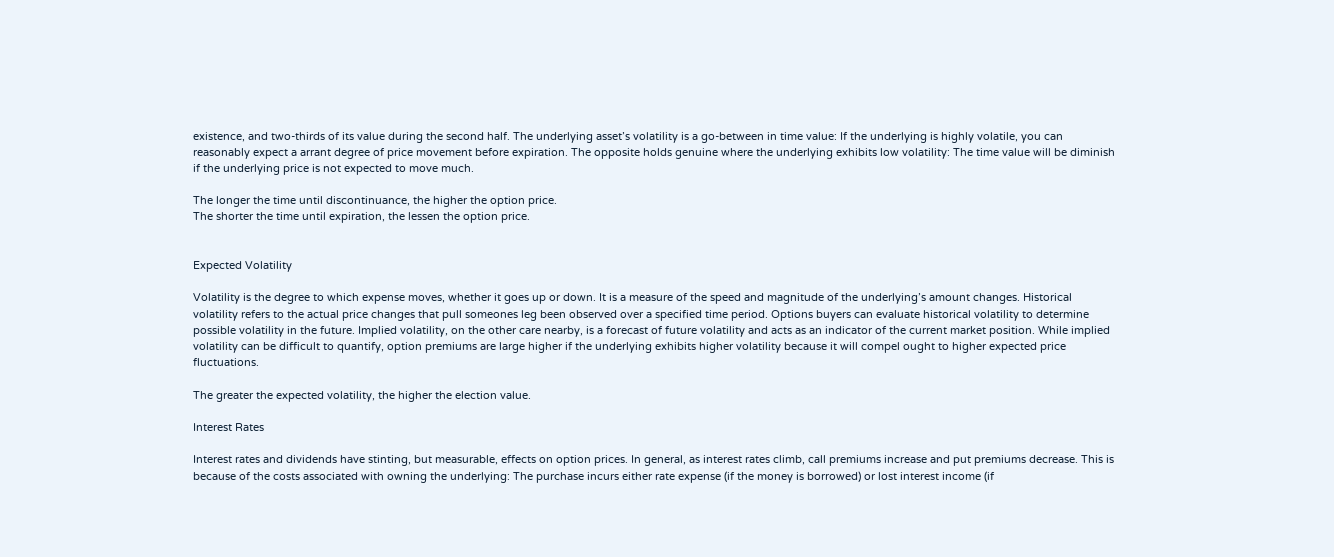existence, and two-thirds of its value during the second half. The underlying asset’s volatility is a go-between in time value: If the underlying is highly volatile, you can reasonably expect a arrant degree of price movement before expiration. The opposite holds genuine where the underlying exhibits low volatility: The time value will be diminish if the underlying price is not expected to move much.

The longer the time until discontinuance, the higher the option price.
The shorter the time until expiration, the lessen the option price.


Expected Volatility

Volatility is the degree to which expense moves, whether it goes up or down. It is a measure of the speed and magnitude of the underlying’s amount changes. Historical volatility refers to the actual price changes that pull someones leg been observed over a specified time period. Options buyers can evaluate historical volatility to determine possible volatility in the future. Implied volatility, on the other care nearby, is a forecast of future volatility and acts as an indicator of the current market position. While implied volatility can be difficult to quantify, option premiums are large higher if the underlying exhibits higher volatility because it will compel ought to higher expected price fluctuations.

The greater the expected volatility, the higher the election value.

Interest Rates

Interest rates and dividends have stinting, but measurable, effects on option prices. In general, as interest rates climb, call premiums increase and put premiums decrease. This is because of the costs associated with owning the underlying: The purchase incurs either rate expense (if the money is borrowed) or lost interest income (if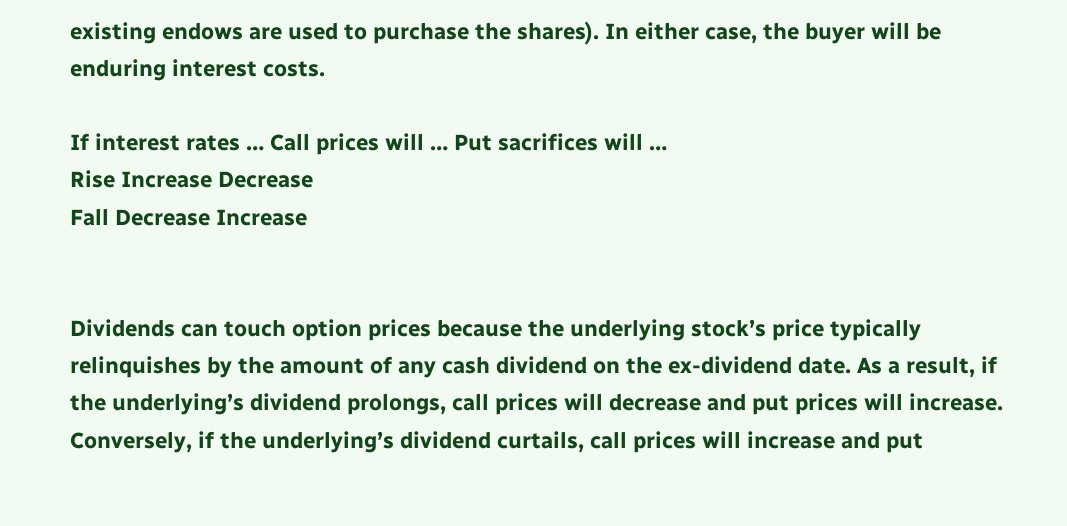existing endows are used to purchase the shares). In either case, the buyer will be enduring interest costs.

If interest rates … Call prices will … Put sacrifices will …
Rise Increase Decrease
Fall Decrease Increase


Dividends can touch option prices because the underlying stock’s price typically relinquishes by the amount of any cash dividend on the ex-dividend date. As a result, if the underlying’s dividend prolongs, call prices will decrease and put prices will increase. Conversely, if the underlying’s dividend curtails, call prices will increase and put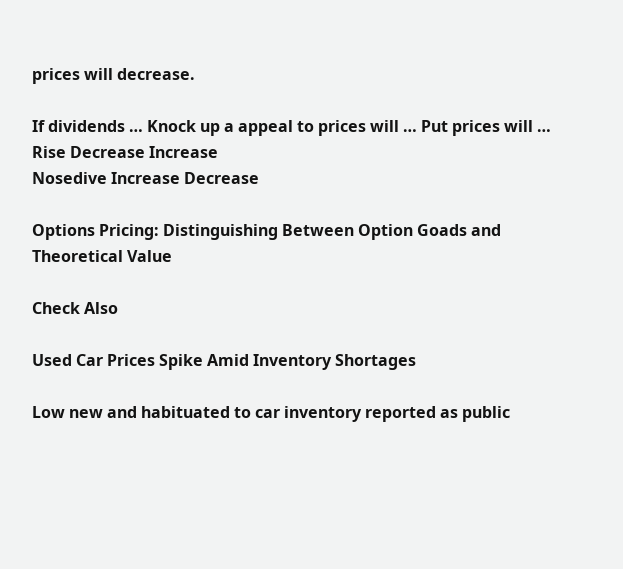prices will decrease.

If dividends … Knock up a appeal to prices will … Put prices will …
Rise Decrease Increase
Nosedive Increase Decrease

Options Pricing: Distinguishing Between Option Goads and Theoretical Value

Check Also

Used Car Prices Spike Amid Inventory Shortages

Low new and habituated to car inventory reported as public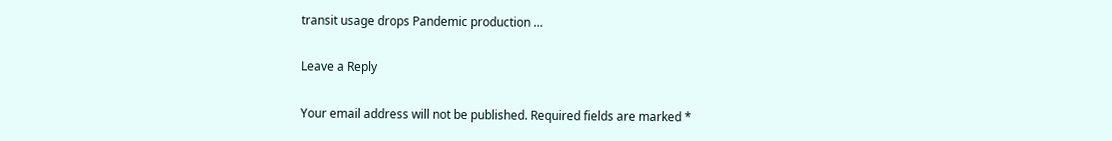transit usage drops Pandemic production …

Leave a Reply

Your email address will not be published. Required fields are marked *